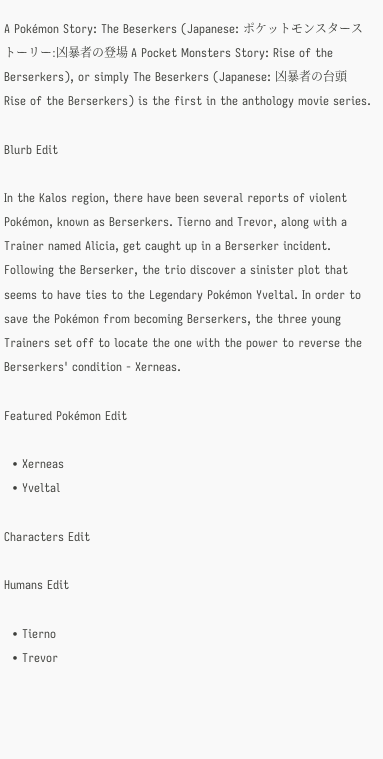A Pokémon Story: The Beserkers (Japanese: ポケットモンスターストーリー:凶暴者の登場 A Pocket Monsters Story: Rise of the Berserkers), or simply The Beserkers (Japanese: 凶暴者の台頭 Rise of the Berserkers) is the first in the anthology movie series.

Blurb Edit

In the Kalos region, there have been several reports of violent Pokémon, known as Berserkers. Tierno and Trevor, along with a Trainer named Alicia, get caught up in a Berserker incident. Following the Berserker, the trio discover a sinister plot that seems to have ties to the Legendary Pokémon Yveltal. In order to save the Pokémon from becoming Berserkers, the three young Trainers set off to locate the one with the power to reverse the Berserkers' condition - Xerneas.

Featured Pokémon Edit

  • Xerneas
  • Yveltal

Characters Edit

Humans Edit

  • Tierno
  • Trevor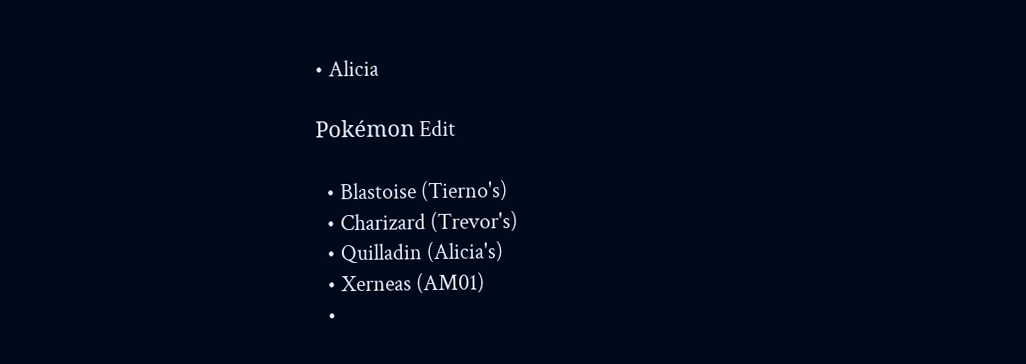• Alicia

Pokémon Edit

  • Blastoise (Tierno's)
  • Charizard (Trevor's)
  • Quilladin (Alicia's)
  • Xerneas (AM01)
  •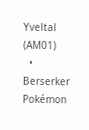Yveltal (AM01)
  • Berserker Pokémon